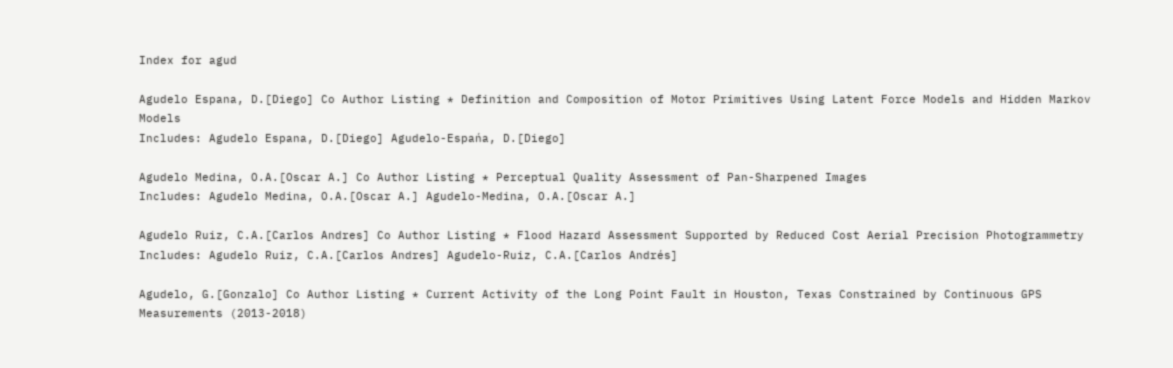Index for agud

Agudelo Espana, D.[Diego] Co Author Listing * Definition and Composition of Motor Primitives Using Latent Force Models and Hidden Markov Models
Includes: Agudelo Espana, D.[Diego] Agudelo-Espańa, D.[Diego]

Agudelo Medina, O.A.[Oscar A.] Co Author Listing * Perceptual Quality Assessment of Pan-Sharpened Images
Includes: Agudelo Medina, O.A.[Oscar A.] Agudelo-Medina, O.A.[Oscar A.]

Agudelo Ruiz, C.A.[Carlos Andres] Co Author Listing * Flood Hazard Assessment Supported by Reduced Cost Aerial Precision Photogrammetry
Includes: Agudelo Ruiz, C.A.[Carlos Andres] Agudelo-Ruiz, C.A.[Carlos Andrés]

Agudelo, G.[Gonzalo] Co Author Listing * Current Activity of the Long Point Fault in Houston, Texas Constrained by Continuous GPS Measurements (2013-2018)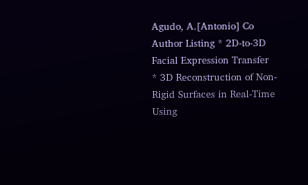Agudo, A.[Antonio] Co Author Listing * 2D-to-3D Facial Expression Transfer
* 3D Reconstruction of Non-Rigid Surfaces in Real-Time Using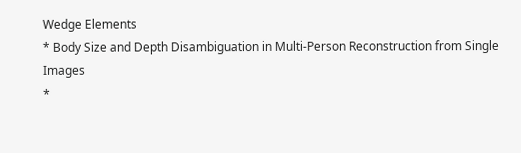Wedge Elements
* Body Size and Depth Disambiguation in Multi-Person Reconstruction from Single Images
*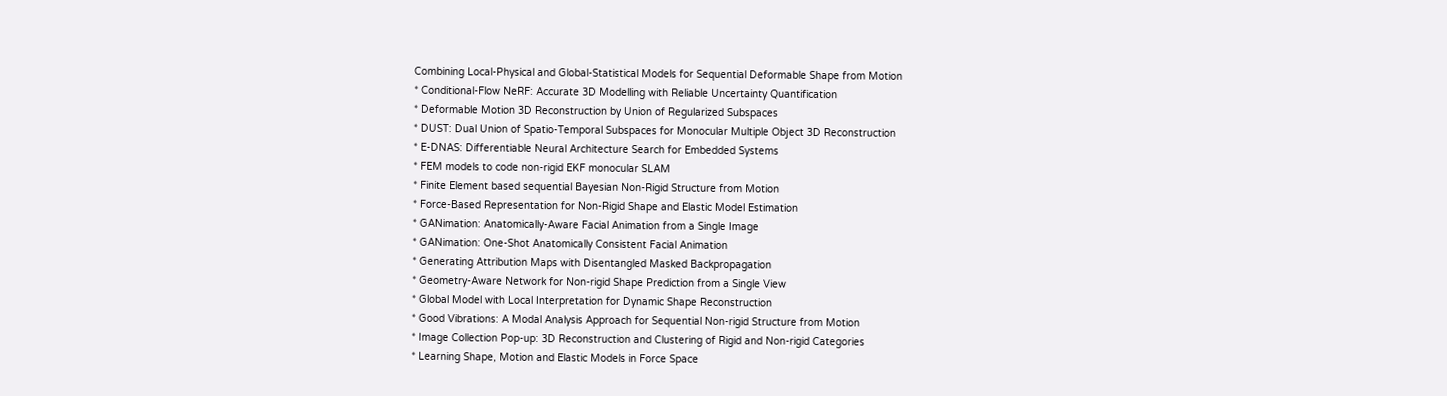Combining Local-Physical and Global-Statistical Models for Sequential Deformable Shape from Motion
* Conditional-Flow NeRF: Accurate 3D Modelling with Reliable Uncertainty Quantification
* Deformable Motion 3D Reconstruction by Union of Regularized Subspaces
* DUST: Dual Union of Spatio-Temporal Subspaces for Monocular Multiple Object 3D Reconstruction
* E-DNAS: Differentiable Neural Architecture Search for Embedded Systems
* FEM models to code non-rigid EKF monocular SLAM
* Finite Element based sequential Bayesian Non-Rigid Structure from Motion
* Force-Based Representation for Non-Rigid Shape and Elastic Model Estimation
* GANimation: Anatomically-Aware Facial Animation from a Single Image
* GANimation: One-Shot Anatomically Consistent Facial Animation
* Generating Attribution Maps with Disentangled Masked Backpropagation
* Geometry-Aware Network for Non-rigid Shape Prediction from a Single View
* Global Model with Local Interpretation for Dynamic Shape Reconstruction
* Good Vibrations: A Modal Analysis Approach for Sequential Non-rigid Structure from Motion
* Image Collection Pop-up: 3D Reconstruction and Clustering of Rigid and Non-rigid Categories
* Learning Shape, Motion and Elastic Models in Force Space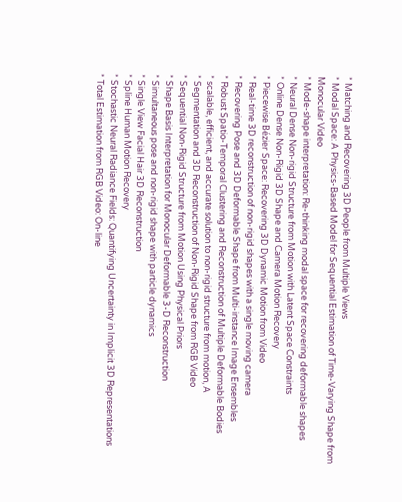* Matching and Recovering 3D People from Multiple Views
* Modal Space: A Physics-Based Model for Sequential Estimation of Time-Varying Shape from Monocular Video
* Mode-shape interpretation: Re-thinking modal space for recovering deformable shapes
* Neural Dense Non-rigid Structure from Motion with Latent Space Constraints
* Online Dense Non-Rigid 3D Shape and Camera Motion Recovery
* Piecewise Bézier Space: Recovering 3D Dynamic Motion from Video
* Real-time 3D reconstruction of non-rigid shapes with a single moving camera
* Recovering Pose and 3D Deformable Shape from Multi-instance Image Ensembles
* Robust Spatio-Temporal Clustering and Reconstruction of Multiple Deformable Bodies
* scalable, efficient, and accurate solution to non-rigid structure from motion, A
* Segmentation and 3D Reconstruction of Non-Rigid Shape from RGB Video
* Sequential Non-Rigid Structure from Motion Using Physical Priors
* Shape Basis Interpretation for Monocular Deformable 3-D Reconstruction
* Simultaneous pose and non-rigid shape with particle dynamics
* Single View Facial Hair 3D Reconstruction
* Spline Human Motion Recovery
* Stochastic Neural Radiance Fields: Quantifying Uncertainty in Implicit 3D Representations
* Total Estimation from RGB Video: On-line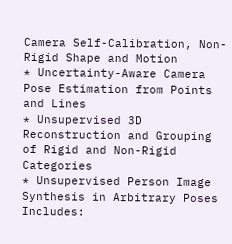Camera Self-Calibration, Non-Rigid Shape and Motion
* Uncertainty-Aware Camera Pose Estimation from Points and Lines
* Unsupervised 3D Reconstruction and Grouping of Rigid and Non-Rigid Categories
* Unsupervised Person Image Synthesis in Arbitrary Poses
Includes: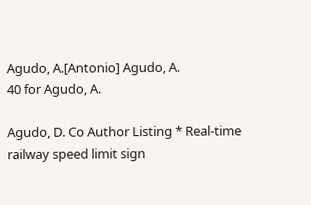Agudo, A.[Antonio] Agudo, A.
40 for Agudo, A.

Agudo, D. Co Author Listing * Real-time railway speed limit sign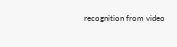recognition from video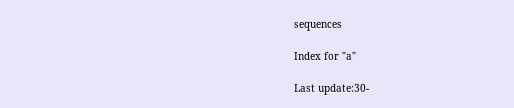sequences

Index for "a"

Last update:30-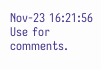Nov-23 16:21:56
Use for comments.